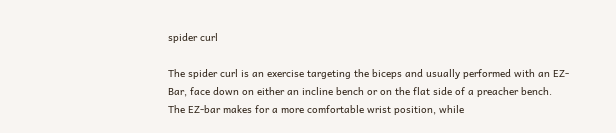spider curl

The spider curl is an exercise targeting the biceps and usually performed with an EZ-Bar, face down on either an incline bench or on the flat side of a preacher bench. The EZ-bar makes for a more comfortable wrist position, while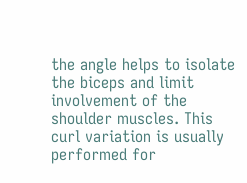the angle helps to isolate the biceps and limit involvement of the shoulder muscles. This curl variation is usually performed for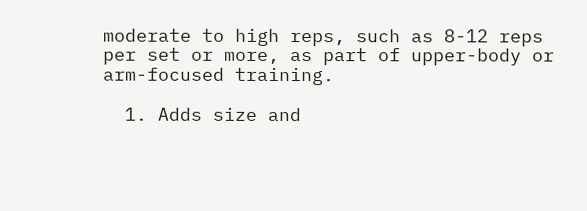moderate to high reps, such as 8-12 reps per set or more, as part of upper-body or arm-focused training.

  1. Adds size and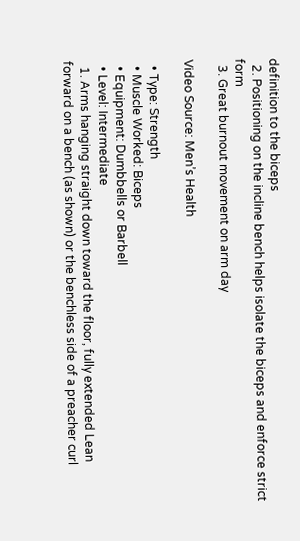definition to the biceps
  2. Positioning on the incline bench helps isolate the biceps and enforce strict form
  3. Great burnout movement on arm day

Video Source: Men’s Health

  • Type: Strength
  • Muscle Worked: Biceps
  • Equipment: Dumbbells or Barbell
  • Level: Intermediate
  1. Arms hanging straight down toward the floor, fully extended Lean forward on a bench (as shown) or the benchless side of a preacher curl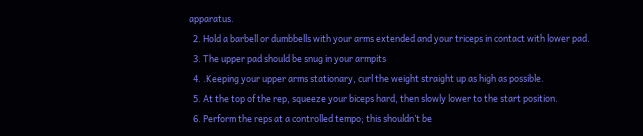apparatus.
  2. Hold a barbell or dumbbells with your arms extended and your triceps in contact with lower pad.
  3. The upper pad should be snug in your armpits
  4. .Keeping your upper arms stationary, curl the weight straight up as high as possible.
  5. At the top of the rep, squeeze your biceps hard, then slowly lower to the start position.
  6. Perform the reps at a controlled tempo; this shouldn’t be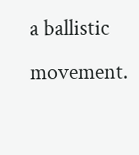a ballistic movement.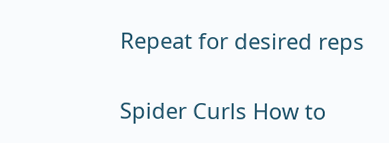Repeat for desired reps

Spider Curls How to